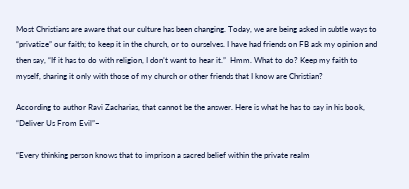Most Christians are aware that our culture has been changing. Today, we are being asked in subtle ways to “privatize” our faith; to keep it in the church, or to ourselves. I have had friends on FB ask my opinion and then say, “If it has to do with religion, I don’t want to hear it.”  Hmm. What to do? Keep my faith to myself, sharing it only with those of my church or other friends that I know are Christian?

According to author Ravi Zacharias, that cannot be the answer. Here is what he has to say in his book, “Deliver Us From Evil”–

“Every thinking person knows that to imprison a sacred belief within the private realm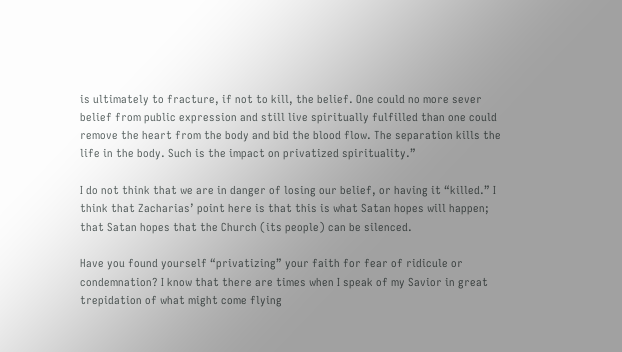is ultimately to fracture, if not to kill, the belief. One could no more sever belief from public expression and still live spiritually fulfilled than one could remove the heart from the body and bid the blood flow. The separation kills the life in the body. Such is the impact on privatized spirituality.”

I do not think that we are in danger of losing our belief, or having it “killed.” I think that Zacharias’ point here is that this is what Satan hopes will happen; that Satan hopes that the Church (its people) can be silenced.

Have you found yourself “privatizing” your faith for fear of ridicule or condemnation? I know that there are times when I speak of my Savior in great trepidation of what might come flying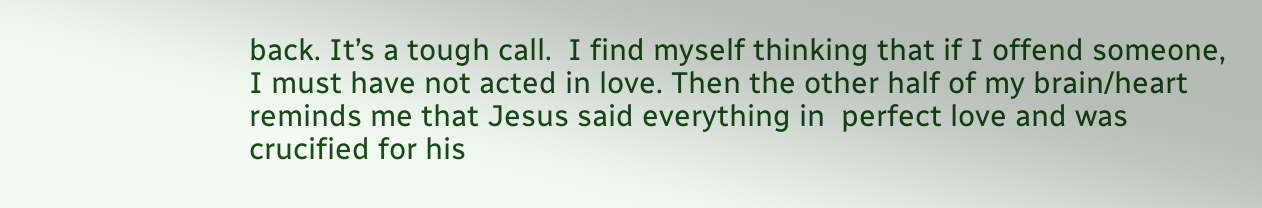back. It’s a tough call.  I find myself thinking that if I offend someone, I must have not acted in love. Then the other half of my brain/heart reminds me that Jesus said everything in  perfect love and was crucified for his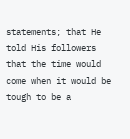statements; that He told His followers that the time would come when it would be tough to be a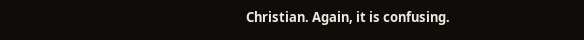Christian. Again, it is confusing.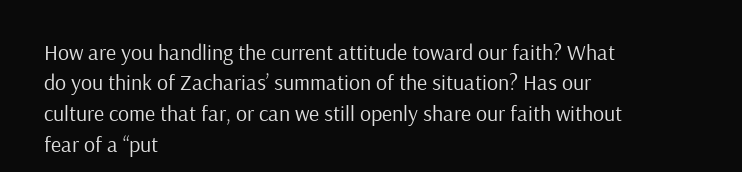How are you handling the current attitude toward our faith? What do you think of Zacharias’ summation of the situation? Has our culture come that far, or can we still openly share our faith without fear of a “put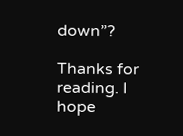down”?

Thanks for reading. I hope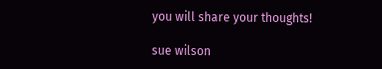you will share your thoughts!

sue wilson